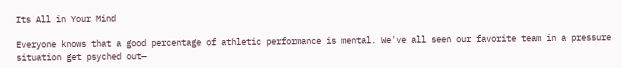Its All in Your Mind

Everyone knows that a good percentage of athletic performance is mental. We've all seen our favorite team in a pressure situation get psyched out—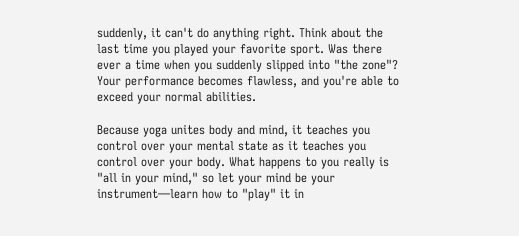suddenly, it can't do anything right. Think about the last time you played your favorite sport. Was there ever a time when you suddenly slipped into "the zone"? Your performance becomes flawless, and you're able to exceed your normal abilities.

Because yoga unites body and mind, it teaches you control over your mental state as it teaches you control over your body. What happens to you really is "all in your mind," so let your mind be your instrument—learn how to "play" it in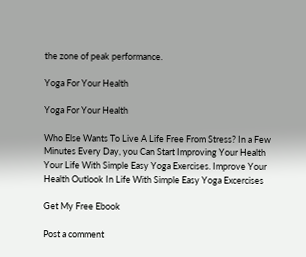the zone of peak performance.

Yoga For Your Health

Yoga For Your Health

Who Else Wants To Live A Life Free From Stress? In a Few Minutes Every Day, you Can Start Improving Your Health Your Life With Simple Easy Yoga Exercises. Improve Your Health Outlook In Life With Simple Easy Yoga Excercises

Get My Free Ebook

Post a comment